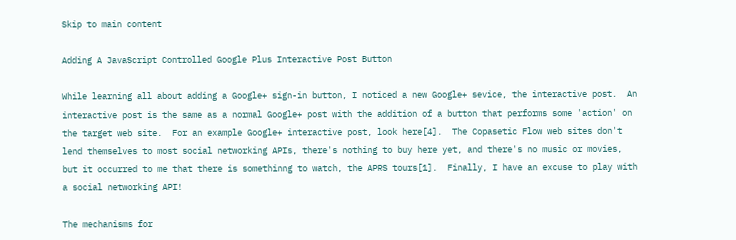Skip to main content

Adding A JavaScript Controlled Google Plus Interactive Post Button

While learning all about adding a Google+ sign-in button, I noticed a new Google+ sevice, the interactive post.  An interactive post is the same as a normal Google+ post with the addition of a button that performs some 'action' on the target web site.  For an example Google+ interactive post, look here[4].  The Copasetic Flow web sites don't lend themselves to most social networking APIs, there's nothing to buy here yet, and there's no music or movies, but it occurred to me that there is somethinng to watch, the APRS tours[1].  Finally, I have an excuse to play with a social networking API!

The mechanisms for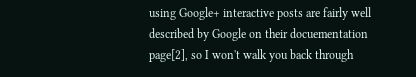using Google+ interactive posts are fairly well described by Google on their docuementation page[2], so I won't walk you back through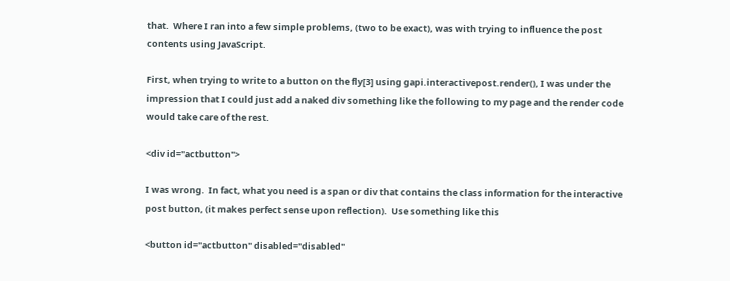that.  Where I ran into a few simple problems, (two to be exact), was with trying to influence the post contents using JavaScript.

First, when trying to write to a button on the fly[3] using gapi.interactivepost.render(), I was under the impression that I could just add a naked div something like the following to my page and the render code would take care of the rest.

<div id="actbutton">

I was wrong.  In fact, what you need is a span or div that contains the class information for the interactive post button, (it makes perfect sense upon reflection).  Use something like this

<button id="actbutton" disabled="disabled"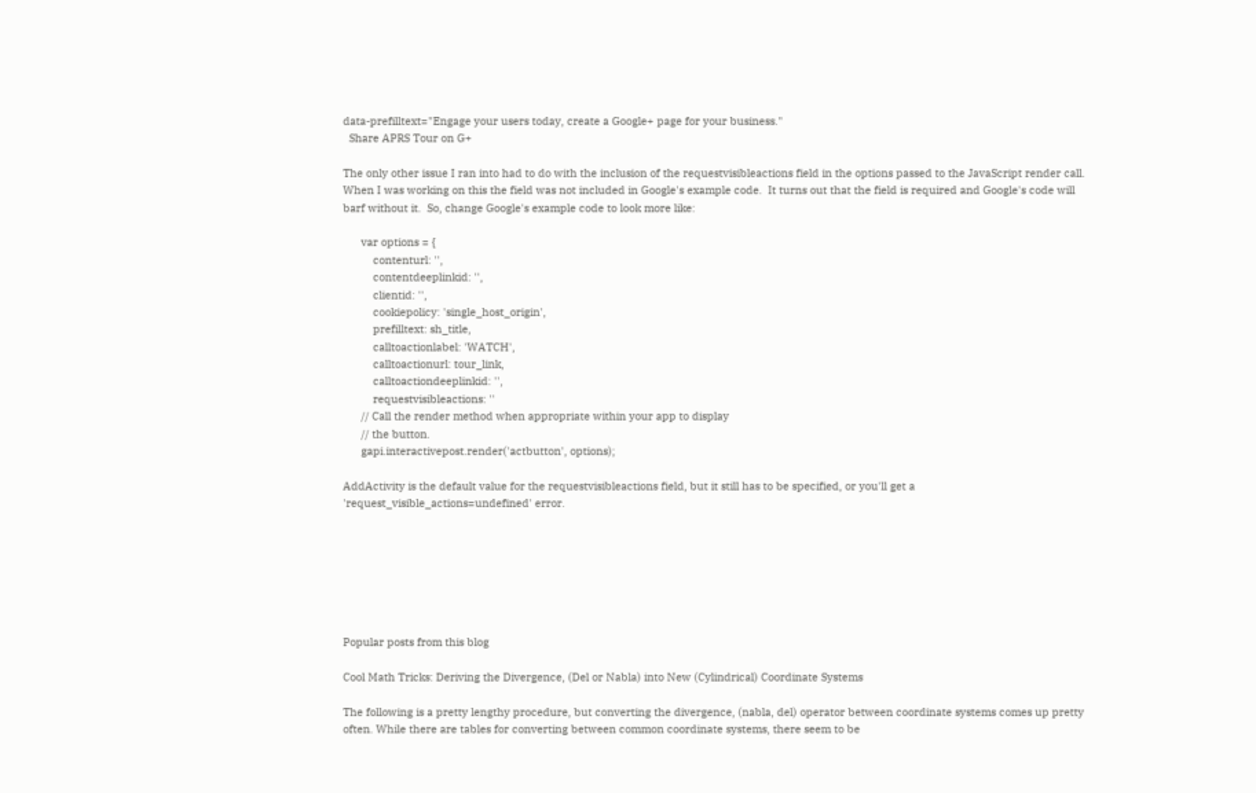data-prefilltext="Engage your users today, create a Google+ page for your business."
  Share APRS Tour on G+

The only other issue I ran into had to do with the inclusion of the requestvisibleactions field in the options passed to the JavaScript render call.  When I was working on this the field was not included in Google's example code.  It turns out that the field is required and Google's code will barf without it.  So, change Google's example code to look more like:

      var options = {
          contenturl: '',
          contentdeeplinkid: '',
          clientid: '',
          cookiepolicy: 'single_host_origin',
          prefilltext: sh_title,
          calltoactionlabel: 'WATCH',
          calltoactionurl: tour_link,
          calltoactiondeeplinkid: '',
          requestvisibleactions: ''
      // Call the render method when appropriate within your app to display
      // the button.
      gapi.interactivepost.render('actbutton', options);

AddActivity is the default value for the requestvisibleactions field, but it still has to be specified, or you'll get a  'request_visible_actions=undefined' error.







Popular posts from this blog

Cool Math Tricks: Deriving the Divergence, (Del or Nabla) into New (Cylindrical) Coordinate Systems

The following is a pretty lengthy procedure, but converting the divergence, (nabla, del) operator between coordinate systems comes up pretty often. While there are tables for converting between common coordinate systems, there seem to be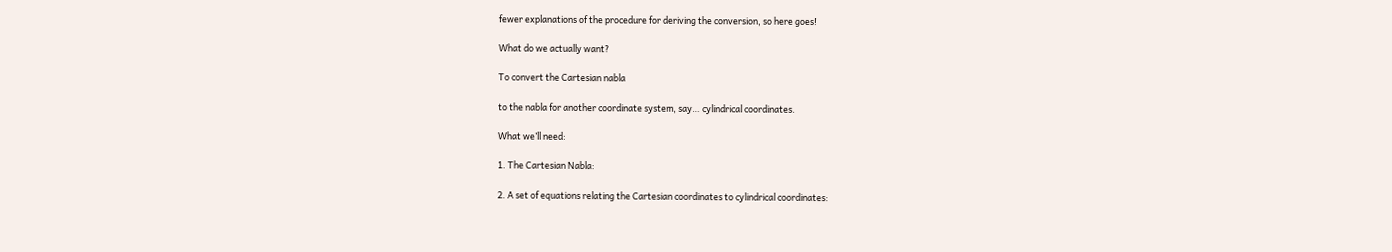fewer explanations of the procedure for deriving the conversion, so here goes!

What do we actually want?

To convert the Cartesian nabla

to the nabla for another coordinate system, say… cylindrical coordinates.

What we’ll need:

1. The Cartesian Nabla:

2. A set of equations relating the Cartesian coordinates to cylindrical coordinates: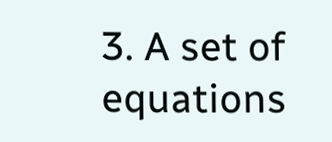3. A set of equations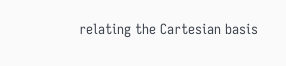relating the Cartesian basis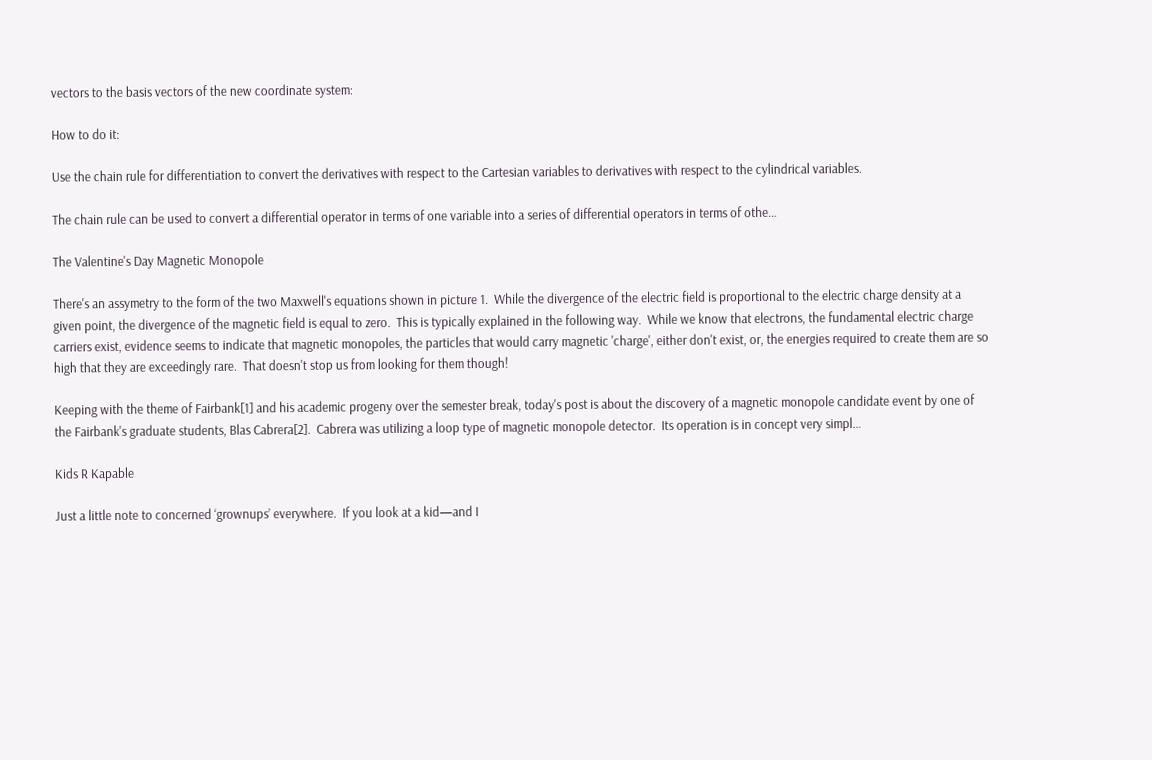vectors to the basis vectors of the new coordinate system:

How to do it:

Use the chain rule for differentiation to convert the derivatives with respect to the Cartesian variables to derivatives with respect to the cylindrical variables.

The chain rule can be used to convert a differential operator in terms of one variable into a series of differential operators in terms of othe…

The Valentine's Day Magnetic Monopole

There's an assymetry to the form of the two Maxwell's equations shown in picture 1.  While the divergence of the electric field is proportional to the electric charge density at a given point, the divergence of the magnetic field is equal to zero.  This is typically explained in the following way.  While we know that electrons, the fundamental electric charge carriers exist, evidence seems to indicate that magnetic monopoles, the particles that would carry magnetic 'charge', either don't exist, or, the energies required to create them are so high that they are exceedingly rare.  That doesn't stop us from looking for them though!

Keeping with the theme of Fairbank[1] and his academic progeny over the semester break, today's post is about the discovery of a magnetic monopole candidate event by one of the Fairbank's graduate students, Blas Cabrera[2].  Cabrera was utilizing a loop type of magnetic monopole detector.  Its operation is in concept very simpl…

Kids R Kapable

Just a little note to concerned ‘grownups’ everywhere.  If you look at a kid—and I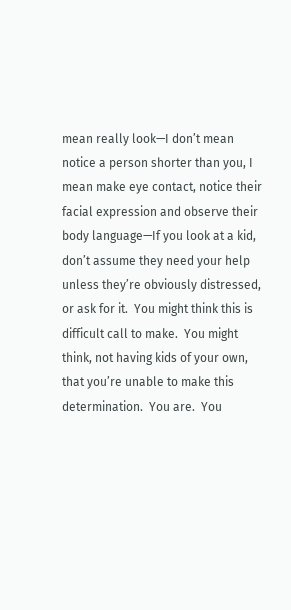mean really look—I don’t mean notice a person shorter than you, I mean make eye contact, notice their facial expression and observe their body language—If you look at a kid, don’t assume they need your help unless they’re obviously distressed, or ask for it.  You might think this is difficult call to make.  You might think, not having kids of your own, that you’re unable to make this determination.  You are.  You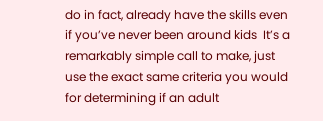do in fact, already have the skills even if you’ve never been around kids  It’s a remarkably simple call to make, just use the exact same criteria you would for determining if an adult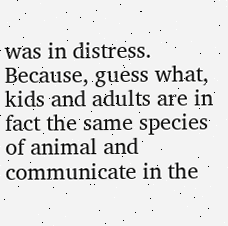was in distress.  Because, guess what, kids and adults are in fact the same species of animal and communicate in the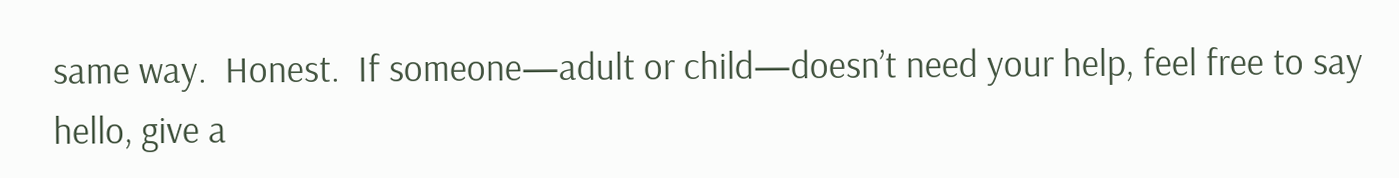same way.  Honest.  If someone—adult or child—doesn’t need your help, feel free to say hello, give a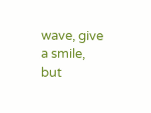wave, give a smile, but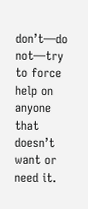don’t—do not—try to force help on anyone that doesn’t want or need it.